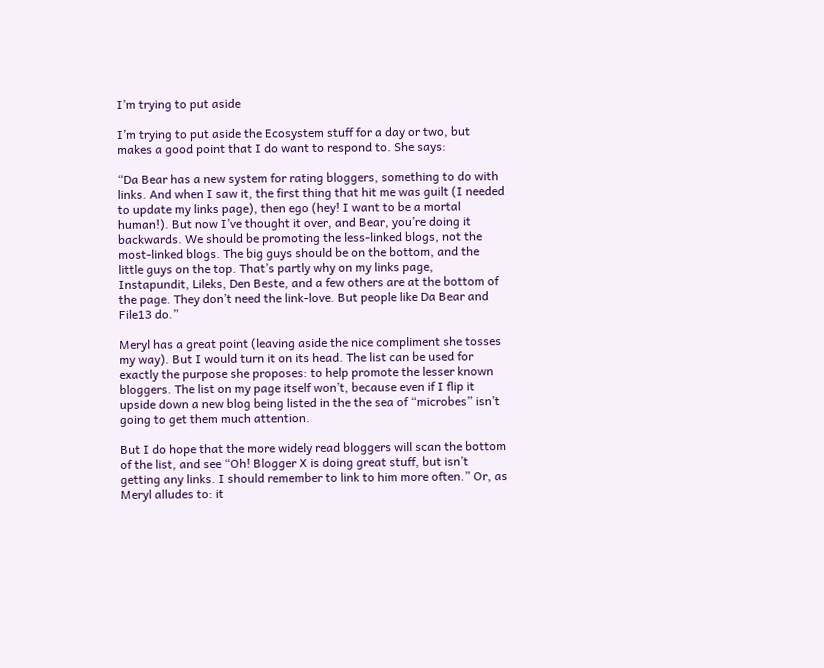I’m trying to put aside

I’m trying to put aside the Ecosystem stuff for a day or two, but makes a good point that I do want to respond to. She says:

“Da Bear has a new system for rating bloggers, something to do with links. And when I saw it, the first thing that hit me was guilt (I needed to update my links page), then ego (hey! I want to be a mortal human!). But now I’ve thought it over, and Bear, you’re doing it backwards. We should be promoting the less-linked blogs, not the most-linked blogs. The big guys should be on the bottom, and the little guys on the top. That’s partly why on my links page, Instapundit, Lileks, Den Beste, and a few others are at the bottom of the page. They don’t need the link-love. But people like Da Bear and File13 do.”

Meryl has a great point (leaving aside the nice compliment she tosses my way). But I would turn it on its head. The list can be used for exactly the purpose she proposes: to help promote the lesser known bloggers. The list on my page itself won’t, because even if I flip it upside down a new blog being listed in the the sea of “microbes” isn’t going to get them much attention.

But I do hope that the more widely read bloggers will scan the bottom of the list, and see “Oh! Blogger X is doing great stuff, but isn’t getting any links. I should remember to link to him more often.” Or, as Meryl alludes to: it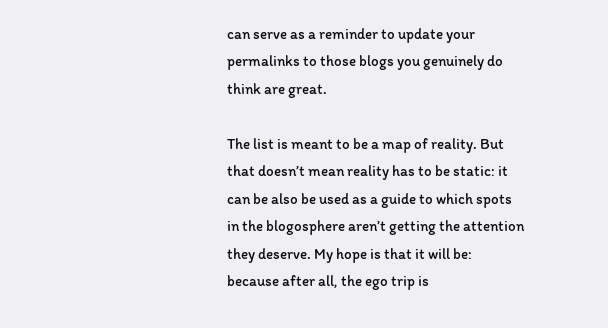can serve as a reminder to update your permalinks to those blogs you genuinely do think are great.

The list is meant to be a map of reality. But that doesn’t mean reality has to be static: it can be also be used as a guide to which spots in the blogosphere aren’t getting the attention they deserve. My hope is that it will be: because after all, the ego trip is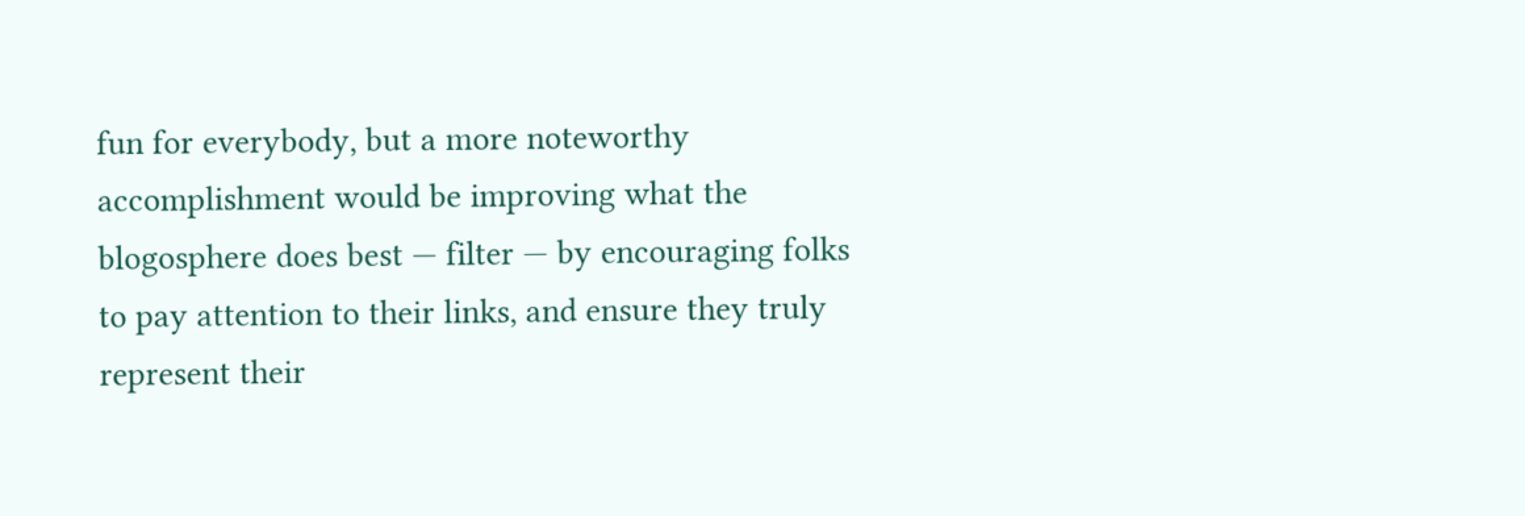fun for everybody, but a more noteworthy accomplishment would be improving what the blogosphere does best — filter — by encouraging folks to pay attention to their links, and ensure they truly represent their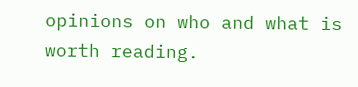opinions on who and what is worth reading.